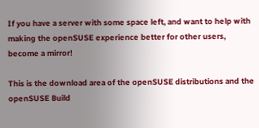If you have a server with some space left, and want to help with making the openSUSE experience better for other users, become a mirror!

This is the download area of the openSUSE distributions and the openSUSE Build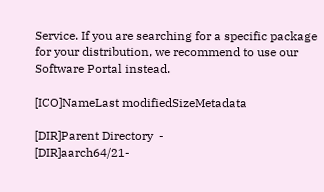Service. If you are searching for a specific package for your distribution, we recommend to use our Software Portal instead.

[ICO]NameLast modifiedSizeMetadata

[DIR]Parent Directory  -
[DIR]aarch64/21-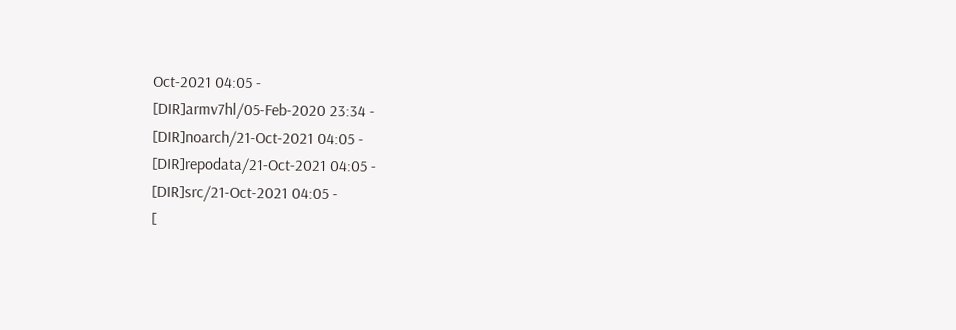Oct-2021 04:05 -
[DIR]armv7hl/05-Feb-2020 23:34 -
[DIR]noarch/21-Oct-2021 04:05 -
[DIR]repodata/21-Oct-2021 04:05 -
[DIR]src/21-Oct-2021 04:05 -
[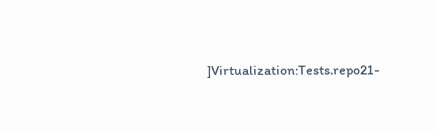]Virtualization:Tests.repo21-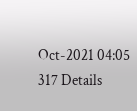Oct-2021 04:05 317 Details